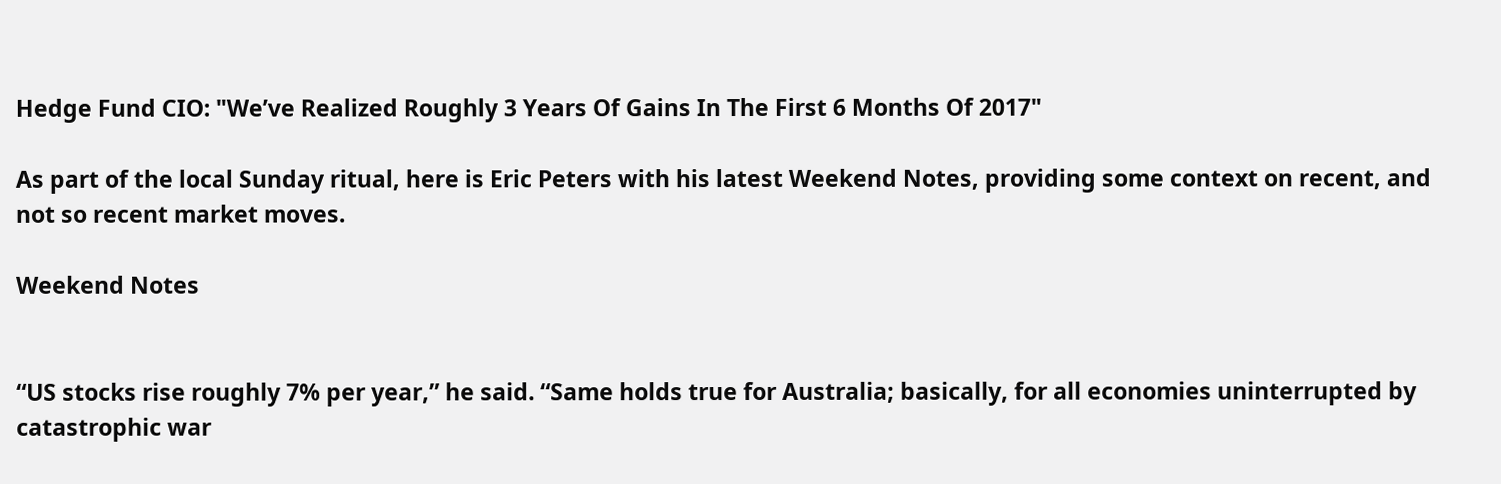Hedge Fund CIO: "We’ve Realized Roughly 3 Years Of Gains In The First 6 Months Of 2017"

As part of the local Sunday ritual, here is Eric Peters with his latest Weekend Notes, providing some context on recent, and not so recent market moves.

Weekend Notes


“US stocks rise roughly 7% per year,” he said. “Same holds true for Australia; basically, for all economies uninterrupted by catastrophic war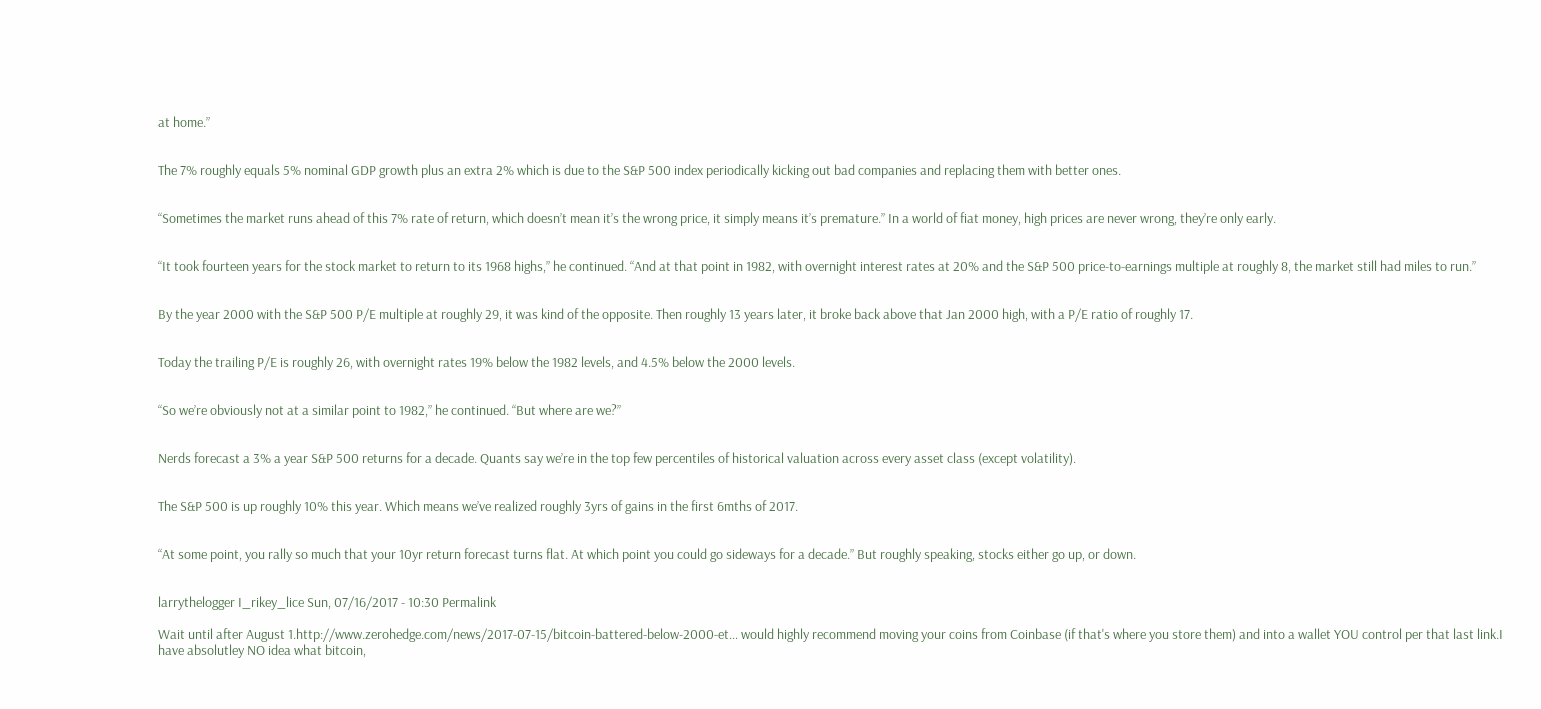at home.”


The 7% roughly equals 5% nominal GDP growth plus an extra 2% which is due to the S&P 500 index periodically kicking out bad companies and replacing them with better ones.


“Sometimes the market runs ahead of this 7% rate of return, which doesn’t mean it’s the wrong price, it simply means it’s premature.” In a world of fiat money, high prices are never wrong, they’re only early.


“It took fourteen years for the stock market to return to its 1968 highs,” he continued. “And at that point in 1982, with overnight interest rates at 20% and the S&P 500 price-to-earnings multiple at roughly 8, the market still had miles to run.”


By the year 2000 with the S&P 500 P/E multiple at roughly 29, it was kind of the opposite. Then roughly 13 years later, it broke back above that Jan 2000 high, with a P/E ratio of roughly 17.


Today the trailing P/E is roughly 26, with overnight rates 19% below the 1982 levels, and 4.5% below the 2000 levels.


“So we’re obviously not at a similar point to 1982,” he continued. “But where are we?”


Nerds forecast a 3% a year S&P 500 returns for a decade. Quants say we’re in the top few percentiles of historical valuation across every asset class (except volatility).


The S&P 500 is up roughly 10% this year. Which means we’ve realized roughly 3yrs of gains in the first 6mths of 2017.


“At some point, you rally so much that your 10yr return forecast turns flat. At which point you could go sideways for a decade.” But roughly speaking, stocks either go up, or down.


larrythelogger I_rikey_lice Sun, 07/16/2017 - 10:30 Permalink

Wait until after August 1.http://www.zerohedge.com/news/2017-07-15/bitcoin-battered-below-2000-et… would highly recommend moving your coins from Coinbase (if that's where you store them) and into a wallet YOU control per that last link.I have absolutley NO idea what bitcoin,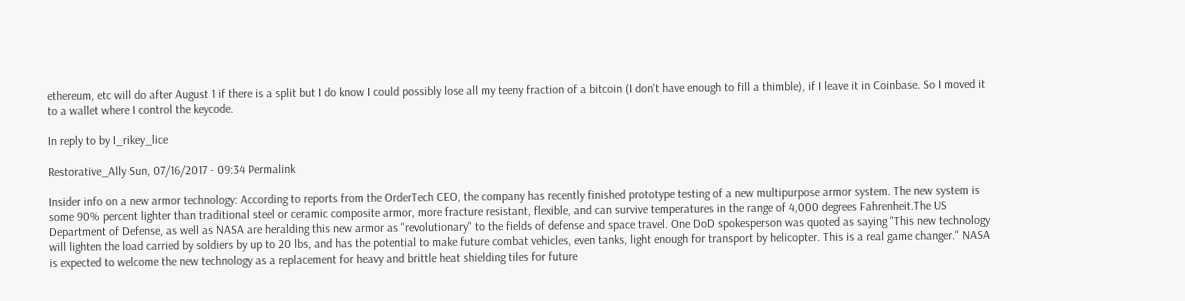ethereum, etc will do after August 1 if there is a split but I do know I could possibly lose all my teeny fraction of a bitcoin (I don't have enough to fill a thimble), if I leave it in Coinbase. So I moved it to a wallet where I control the keycode.

In reply to by I_rikey_lice

Restorative_Ally Sun, 07/16/2017 - 09:34 Permalink

Insider info on a new armor technology: According to reports from the OrderTech CEO, the company has recently finished prototype testing of a new multipurpose armor system. The new system is some 90% percent lighter than traditional steel or ceramic composite armor, more fracture resistant, flexible, and can survive temperatures in the range of 4,000 degrees Fahrenheit.The US Department of Defense, as well as NASA are heralding this new armor as "revolutionary" to the fields of defense and space travel. One DoD spokesperson was quoted as saying "This new technology will lighten the load carried by soldiers by up to 20 lbs, and has the potential to make future combat vehicles, even tanks, light enough for transport by helicopter. This is a real game changer." NASA is expected to welcome the new technology as a replacement for heavy and brittle heat shielding tiles for future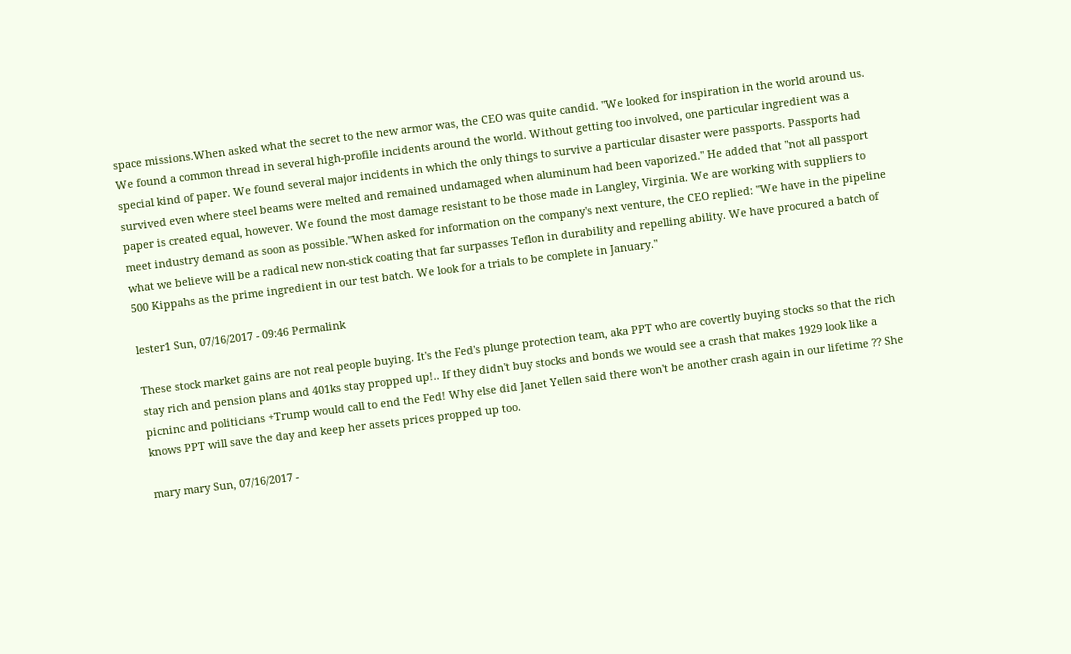space missions.When asked what the secret to the new armor was, the CEO was quite candid. "We looked for inspiration in the world around us. We found a common thread in several high-profile incidents around the world. Without getting too involved, one particular ingredient was a special kind of paper. We found several major incidents in which the only things to survive a particular disaster were passports. Passports had survived even where steel beams were melted and remained undamaged when aluminum had been vaporized." He added that "not all passport paper is created equal, however. We found the most damage resistant to be those made in Langley, Virginia. We are working with suppliers to meet industry demand as soon as possible."When asked for information on the company's next venture, the CEO replied: "We have in the pipeline what we believe will be a radical new non-stick coating that far surpasses Teflon in durability and repelling ability. We have procured a batch of 500 Kippahs as the prime ingredient in our test batch. We look for a trials to be complete in January."

lester1 Sun, 07/16/2017 - 09:46 Permalink

These stock market gains are not real people buying. It's the Fed's plunge protection team, aka PPT who are covertly buying stocks so that the rich stay rich and pension plans and 401ks stay propped up!.. If they didn't buy stocks and bonds we would see a crash that makes 1929 look like a picninc and politicians +Trump would call to end the Fed! Why else did Janet Yellen said there won't be another crash again in our lifetime ?? She knows PPT will save the day and keep her assets prices propped up too.

mary mary Sun, 07/16/2017 -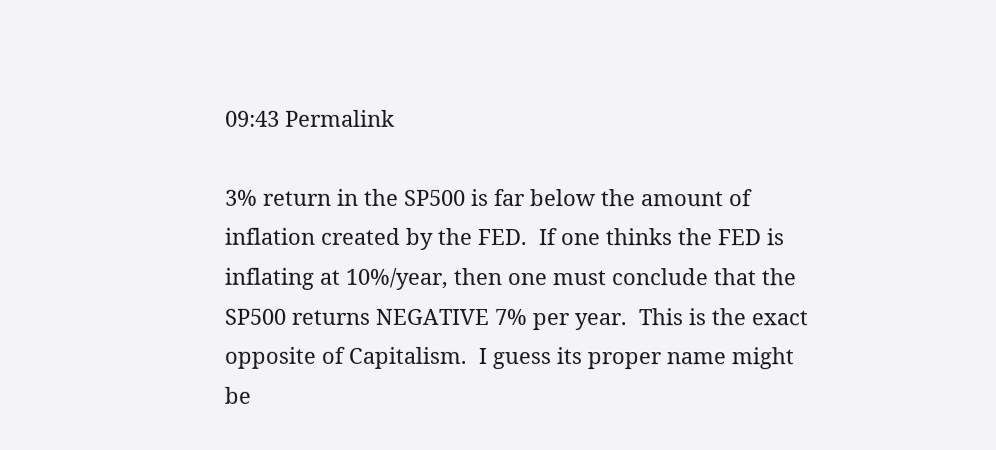09:43 Permalink

3% return in the SP500 is far below the amount of inflation created by the FED.  If one thinks the FED is inflating at 10%/year, then one must conclude that the SP500 returns NEGATIVE 7% per year.  This is the exact opposite of Capitalism.  I guess its proper name might be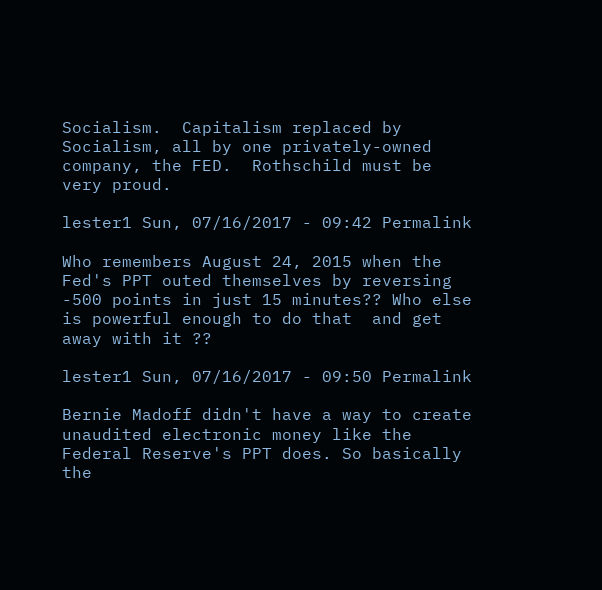Socialism.  Capitalism replaced by Socialism, all by one privately-owned company, the FED.  Rothschild must be very proud.

lester1 Sun, 07/16/2017 - 09:42 Permalink

Who remembers August 24, 2015 when the Fed's PPT outed themselves by reversing -500 points in just 15 minutes?? Who else is powerful enough to do that  and get away with it ??

lester1 Sun, 07/16/2017 - 09:50 Permalink

Bernie Madoff didn't have a way to create unaudited electronic money like the Federal Reserve's PPT does. So basically the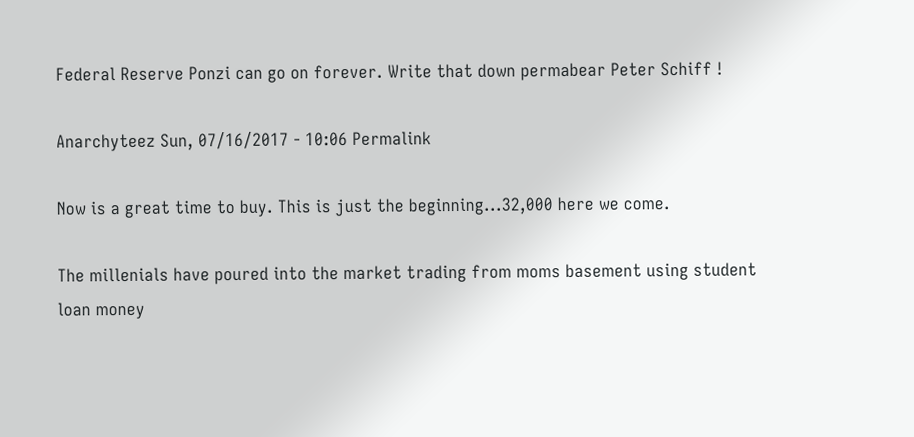Federal Reserve Ponzi can go on forever. Write that down permabear Peter Schiff !

Anarchyteez Sun, 07/16/2017 - 10:06 Permalink

Now is a great time to buy. This is just the beginning...32,000 here we come.

The millenials have poured into the market trading from moms basement using student loan money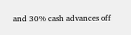and 30% cash advances off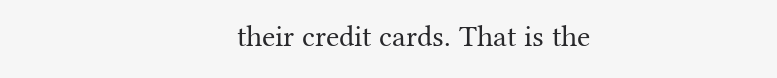their credit cards. That is the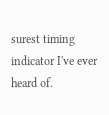surest timing indicator I've ever heard of.